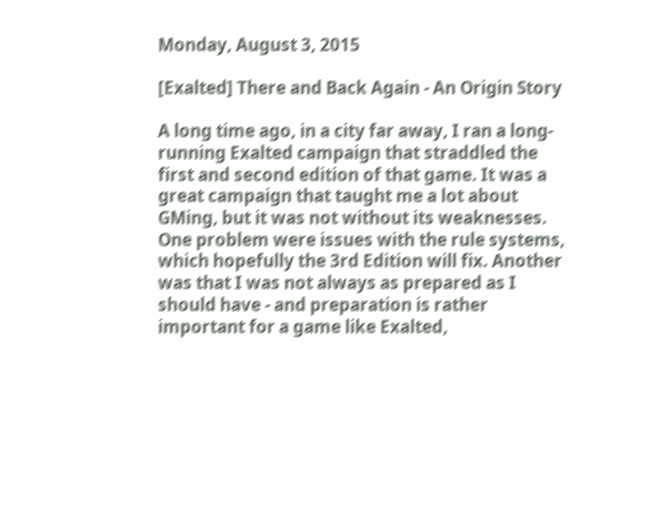Monday, August 3, 2015

[Exalted] There and Back Again - An Origin Story

A long time ago, in a city far away, I ran a long-running Exalted campaign that straddled the first and second edition of that game. It was a great campaign that taught me a lot about GMing, but it was not without its weaknesses. One problem were issues with the rule systems, which hopefully the 3rd Edition will fix. Another was that I was not always as prepared as I should have - and preparation is rather important for a game like Exalted,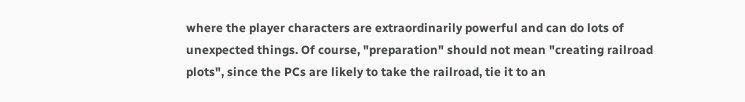where the player characters are extraordinarily powerful and can do lots of unexpected things. Of course, "preparation" should not mean "creating railroad plots", since the PCs are likely to take the railroad, tie it to an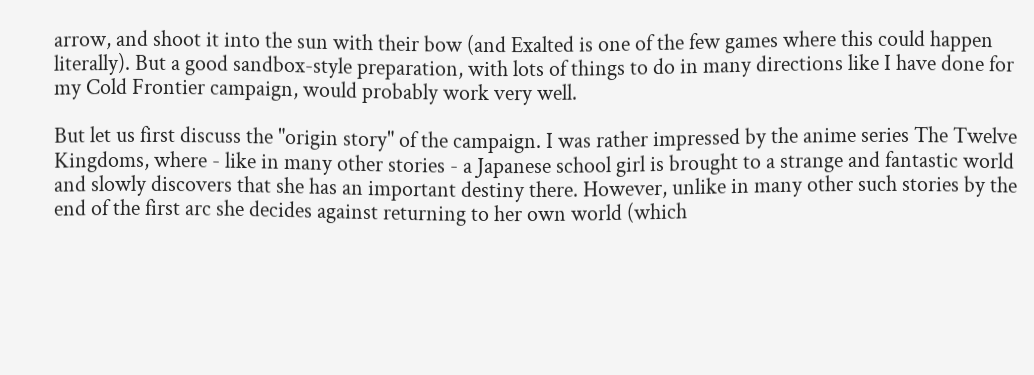arrow, and shoot it into the sun with their bow (and Exalted is one of the few games where this could happen literally). But a good sandbox-style preparation, with lots of things to do in many directions like I have done for my Cold Frontier campaign, would probably work very well.

But let us first discuss the "origin story" of the campaign. I was rather impressed by the anime series The Twelve Kingdoms, where - like in many other stories - a Japanese school girl is brought to a strange and fantastic world and slowly discovers that she has an important destiny there. However, unlike in many other such stories by the end of the first arc she decides against returning to her own world (which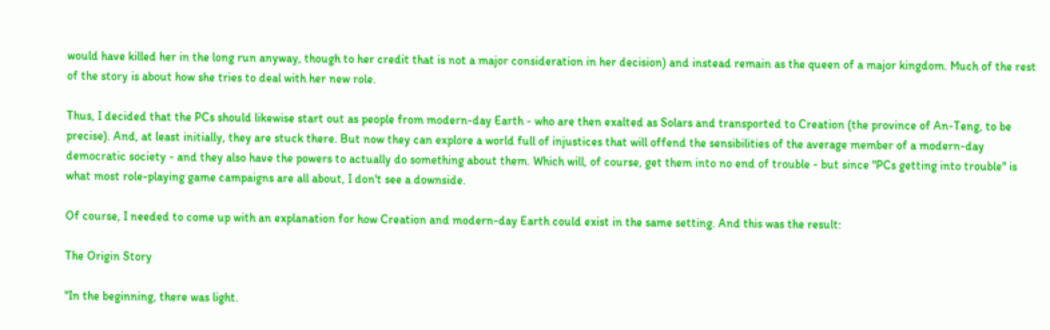would have killed her in the long run anyway, though to her credit that is not a major consideration in her decision) and instead remain as the queen of a major kingdom. Much of the rest of the story is about how she tries to deal with her new role.

Thus, I decided that the PCs should likewise start out as people from modern-day Earth - who are then exalted as Solars and transported to Creation (the province of An-Teng, to be precise). And, at least initially, they are stuck there. But now they can explore a world full of injustices that will offend the sensibilities of the average member of a modern-day democratic society - and they also have the powers to actually do something about them. Which will, of course, get them into no end of trouble - but since "PCs getting into trouble" is what most role-playing game campaigns are all about, I don't see a downside.

Of course, I needed to come up with an explanation for how Creation and modern-day Earth could exist in the same setting. And this was the result:

The Origin Story

"In the beginning, there was light.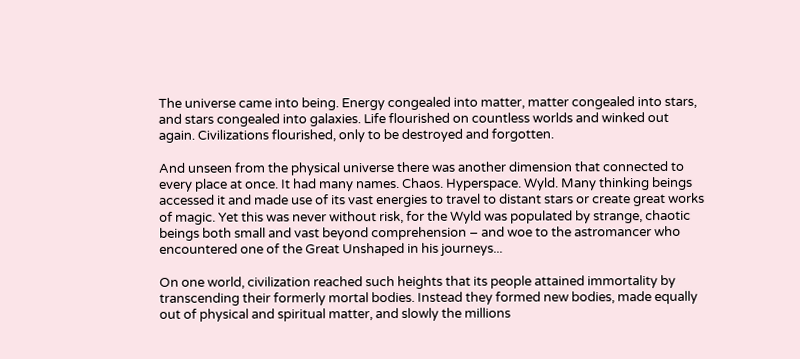The universe came into being. Energy congealed into matter, matter congealed into stars, and stars congealed into galaxies. Life flourished on countless worlds and winked out again. Civilizations flourished, only to be destroyed and forgotten.

And unseen from the physical universe there was another dimension that connected to every place at once. It had many names. Chaos. Hyperspace. Wyld. Many thinking beings accessed it and made use of its vast energies to travel to distant stars or create great works of magic. Yet this was never without risk, for the Wyld was populated by strange, chaotic beings both small and vast beyond comprehension – and woe to the astromancer who encountered one of the Great Unshaped in his journeys...

On one world, civilization reached such heights that its people attained immortality by transcending their formerly mortal bodies. Instead they formed new bodies, made equally out of physical and spiritual matter, and slowly the millions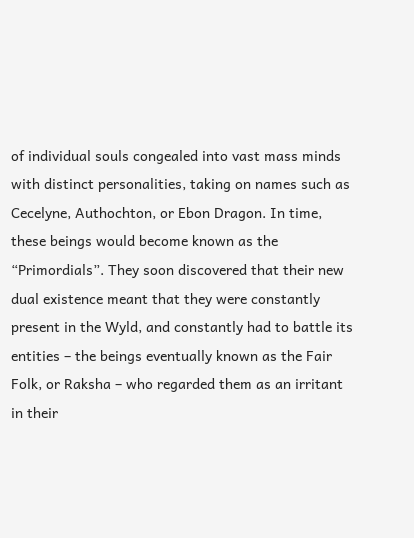of individual souls congealed into vast mass minds with distinct personalities, taking on names such as Cecelyne, Authochton, or Ebon Dragon. In time, these beings would become known as the “Primordials”. They soon discovered that their new dual existence meant that they were constantly present in the Wyld, and constantly had to battle its entities – the beings eventually known as the Fair Folk, or Raksha – who regarded them as an irritant in their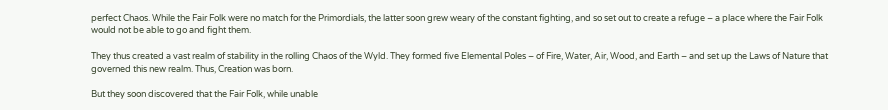perfect Chaos. While the Fair Folk were no match for the Primordials, the latter soon grew weary of the constant fighting, and so set out to create a refuge – a place where the Fair Folk would not be able to go and fight them.

They thus created a vast realm of stability in the rolling Chaos of the Wyld. They formed five Elemental Poles – of Fire, Water, Air, Wood, and Earth – and set up the Laws of Nature that governed this new realm. Thus, Creation was born.

But they soon discovered that the Fair Folk, while unable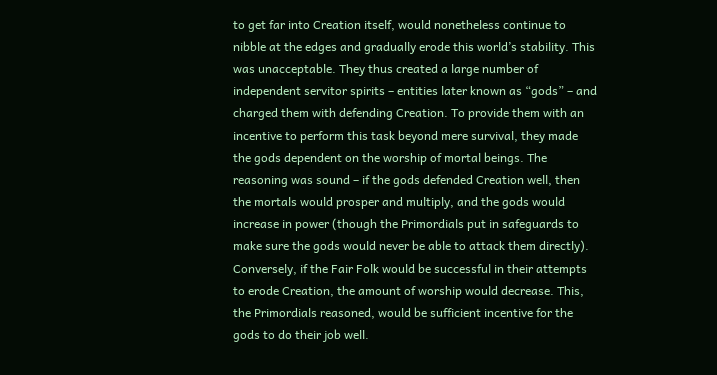to get far into Creation itself, would nonetheless continue to nibble at the edges and gradually erode this world’s stability. This was unacceptable. They thus created a large number of independent servitor spirits – entities later known as “gods” – and charged them with defending Creation. To provide them with an incentive to perform this task beyond mere survival, they made the gods dependent on the worship of mortal beings. The reasoning was sound – if the gods defended Creation well, then the mortals would prosper and multiply, and the gods would increase in power (though the Primordials put in safeguards to make sure the gods would never be able to attack them directly). Conversely, if the Fair Folk would be successful in their attempts to erode Creation, the amount of worship would decrease. This, the Primordials reasoned, would be sufficient incentive for the gods to do their job well.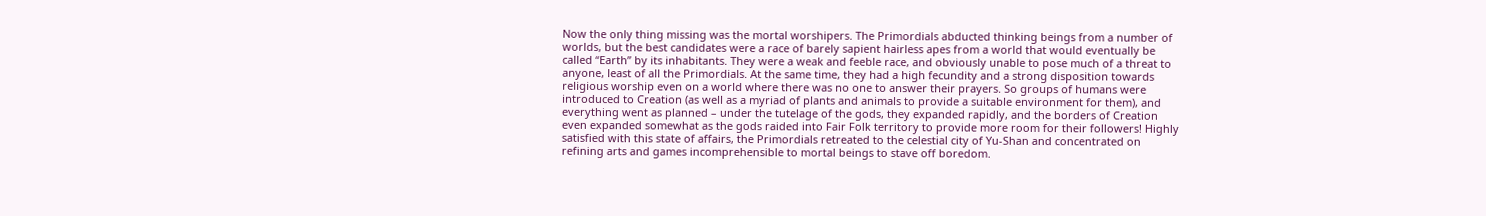Now the only thing missing was the mortal worshipers. The Primordials abducted thinking beings from a number of worlds, but the best candidates were a race of barely sapient hairless apes from a world that would eventually be called “Earth” by its inhabitants. They were a weak and feeble race, and obviously unable to pose much of a threat to anyone, least of all the Primordials. At the same time, they had a high fecundity and a strong disposition towards religious worship even on a world where there was no one to answer their prayers. So groups of humans were introduced to Creation (as well as a myriad of plants and animals to provide a suitable environment for them), and everything went as planned – under the tutelage of the gods, they expanded rapidly, and the borders of Creation even expanded somewhat as the gods raided into Fair Folk territory to provide more room for their followers! Highly satisfied with this state of affairs, the Primordials retreated to the celestial city of Yu-Shan and concentrated on refining arts and games incomprehensible to mortal beings to stave off boredom.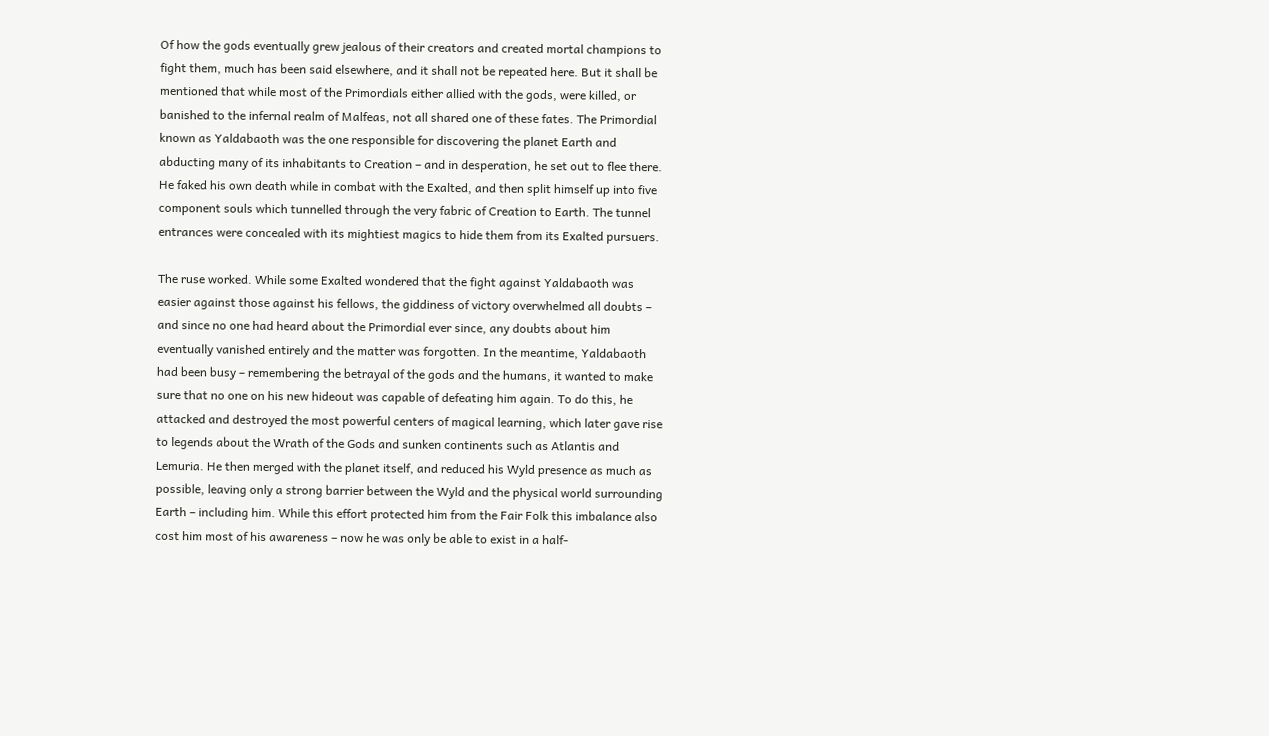Of how the gods eventually grew jealous of their creators and created mortal champions to fight them, much has been said elsewhere, and it shall not be repeated here. But it shall be mentioned that while most of the Primordials either allied with the gods, were killed, or banished to the infernal realm of Malfeas, not all shared one of these fates. The Primordial known as Yaldabaoth was the one responsible for discovering the planet Earth and abducting many of its inhabitants to Creation – and in desperation, he set out to flee there. He faked his own death while in combat with the Exalted, and then split himself up into five component souls which tunnelled through the very fabric of Creation to Earth. The tunnel entrances were concealed with its mightiest magics to hide them from its Exalted pursuers.

The ruse worked. While some Exalted wondered that the fight against Yaldabaoth was easier against those against his fellows, the giddiness of victory overwhelmed all doubts – and since no one had heard about the Primordial ever since, any doubts about him eventually vanished entirely and the matter was forgotten. In the meantime, Yaldabaoth had been busy – remembering the betrayal of the gods and the humans, it wanted to make sure that no one on his new hideout was capable of defeating him again. To do this, he attacked and destroyed the most powerful centers of magical learning, which later gave rise to legends about the Wrath of the Gods and sunken continents such as Atlantis and Lemuria. He then merged with the planet itself, and reduced his Wyld presence as much as possible, leaving only a strong barrier between the Wyld and the physical world surrounding Earth – including him. While this effort protected him from the Fair Folk this imbalance also cost him most of his awareness – now he was only be able to exist in a half-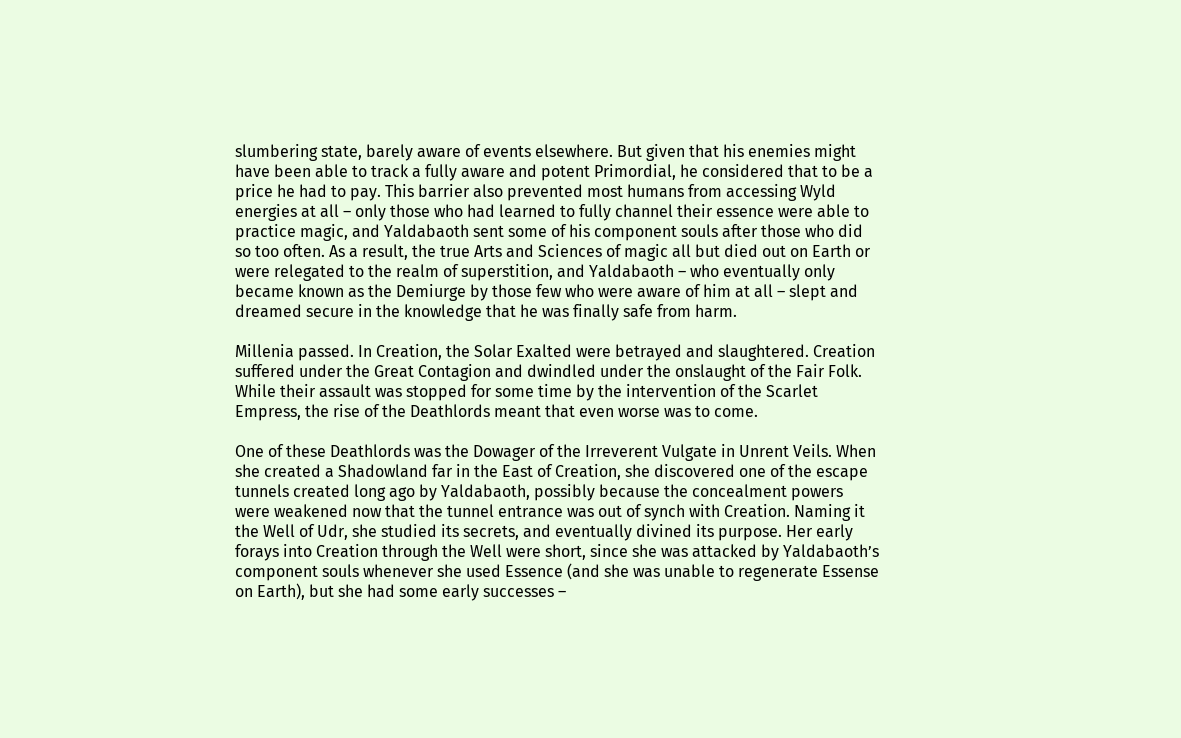slumbering state, barely aware of events elsewhere. But given that his enemies might have been able to track a fully aware and potent Primordial, he considered that to be a price he had to pay. This barrier also prevented most humans from accessing Wyld energies at all – only those who had learned to fully channel their essence were able to practice magic, and Yaldabaoth sent some of his component souls after those who did so too often. As a result, the true Arts and Sciences of magic all but died out on Earth or were relegated to the realm of superstition, and Yaldabaoth – who eventually only became known as the Demiurge by those few who were aware of him at all – slept and dreamed secure in the knowledge that he was finally safe from harm.

Millenia passed. In Creation, the Solar Exalted were betrayed and slaughtered. Creation suffered under the Great Contagion and dwindled under the onslaught of the Fair Folk. While their assault was stopped for some time by the intervention of the Scarlet Empress, the rise of the Deathlords meant that even worse was to come.

One of these Deathlords was the Dowager of the Irreverent Vulgate in Unrent Veils. When she created a Shadowland far in the East of Creation, she discovered one of the escape tunnels created long ago by Yaldabaoth, possibly because the concealment powers were weakened now that the tunnel entrance was out of synch with Creation. Naming it the Well of Udr, she studied its secrets, and eventually divined its purpose. Her early forays into Creation through the Well were short, since she was attacked by Yaldabaoth’s component souls whenever she used Essence (and she was unable to regenerate Essense on Earth), but she had some early successes –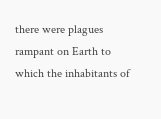there were plagues rampant on Earth to which the inhabitants of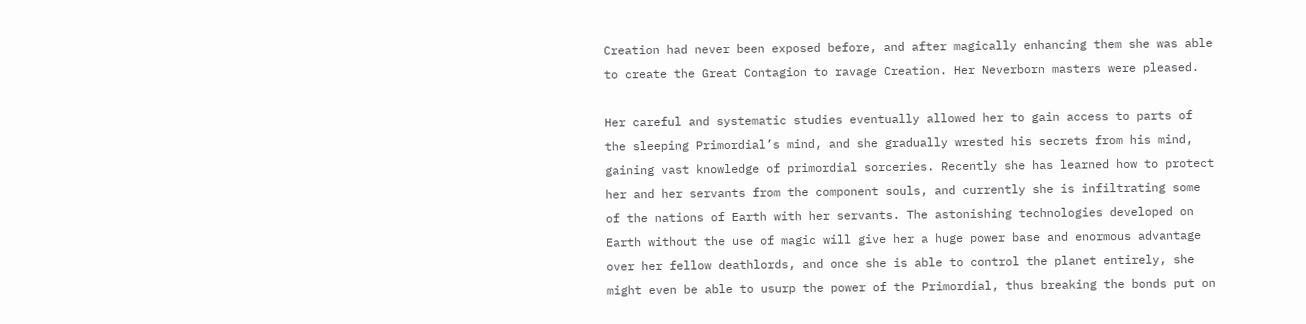Creation had never been exposed before, and after magically enhancing them she was able to create the Great Contagion to ravage Creation. Her Neverborn masters were pleased.

Her careful and systematic studies eventually allowed her to gain access to parts of the sleeping Primordial’s mind, and she gradually wrested his secrets from his mind, gaining vast knowledge of primordial sorceries. Recently she has learned how to protect her and her servants from the component souls, and currently she is infiltrating some of the nations of Earth with her servants. The astonishing technologies developed on Earth without the use of magic will give her a huge power base and enormous advantage over her fellow deathlords, and once she is able to control the planet entirely, she might even be able to usurp the power of the Primordial, thus breaking the bonds put on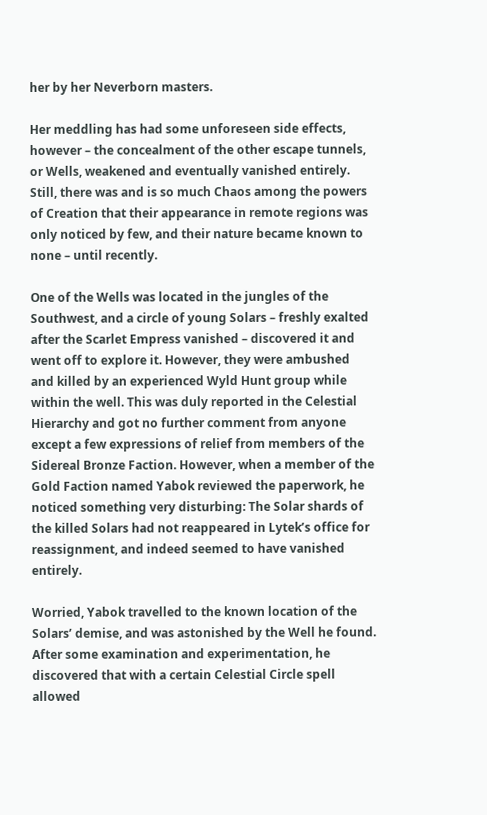her by her Neverborn masters.

Her meddling has had some unforeseen side effects, however – the concealment of the other escape tunnels, or Wells, weakened and eventually vanished entirely. Still, there was and is so much Chaos among the powers of Creation that their appearance in remote regions was only noticed by few, and their nature became known to none – until recently.

One of the Wells was located in the jungles of the Southwest, and a circle of young Solars – freshly exalted after the Scarlet Empress vanished – discovered it and went off to explore it. However, they were ambushed and killed by an experienced Wyld Hunt group while within the well. This was duly reported in the Celestial Hierarchy and got no further comment from anyone except a few expressions of relief from members of the Sidereal Bronze Faction. However, when a member of the Gold Faction named Yabok reviewed the paperwork, he noticed something very disturbing: The Solar shards of the killed Solars had not reappeared in Lytek’s office for reassignment, and indeed seemed to have vanished entirely.

Worried, Yabok travelled to the known location of the Solars’ demise, and was astonished by the Well he found. After some examination and experimentation, he discovered that with a certain Celestial Circle spell allowed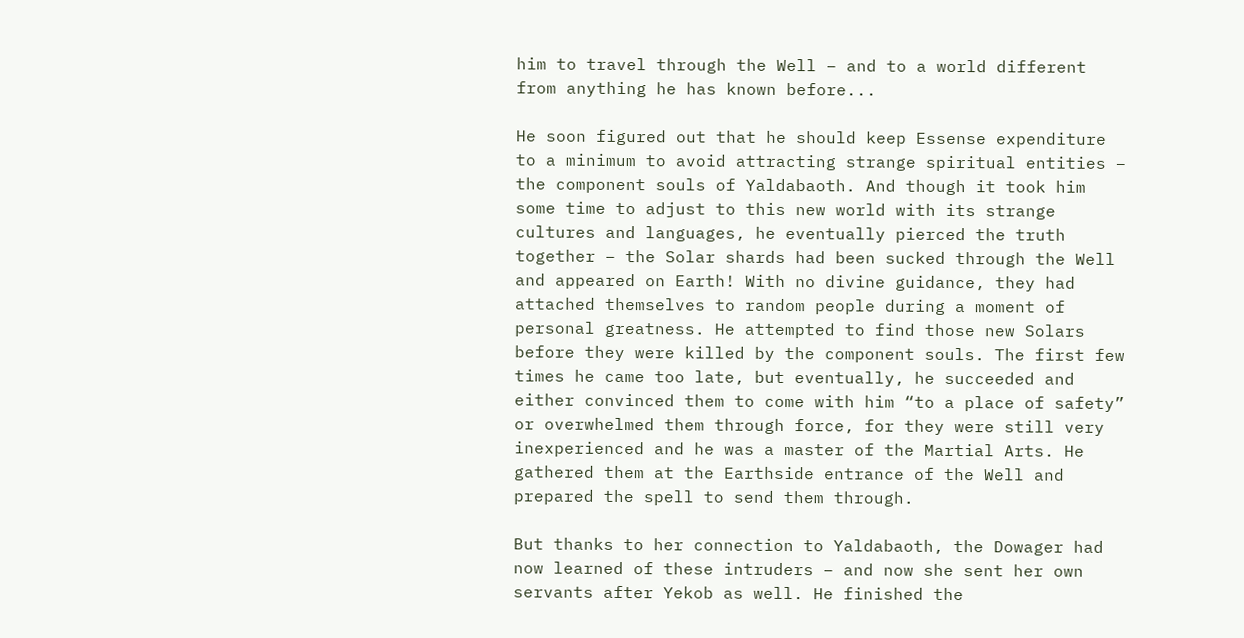him to travel through the Well – and to a world different from anything he has known before...

He soon figured out that he should keep Essense expenditure to a minimum to avoid attracting strange spiritual entities – the component souls of Yaldabaoth. And though it took him some time to adjust to this new world with its strange cultures and languages, he eventually pierced the truth together – the Solar shards had been sucked through the Well and appeared on Earth! With no divine guidance, they had attached themselves to random people during a moment of personal greatness. He attempted to find those new Solars before they were killed by the component souls. The first few times he came too late, but eventually, he succeeded and either convinced them to come with him “to a place of safety” or overwhelmed them through force, for they were still very inexperienced and he was a master of the Martial Arts. He gathered them at the Earthside entrance of the Well and prepared the spell to send them through.

But thanks to her connection to Yaldabaoth, the Dowager had now learned of these intruders – and now she sent her own servants after Yekob as well. He finished the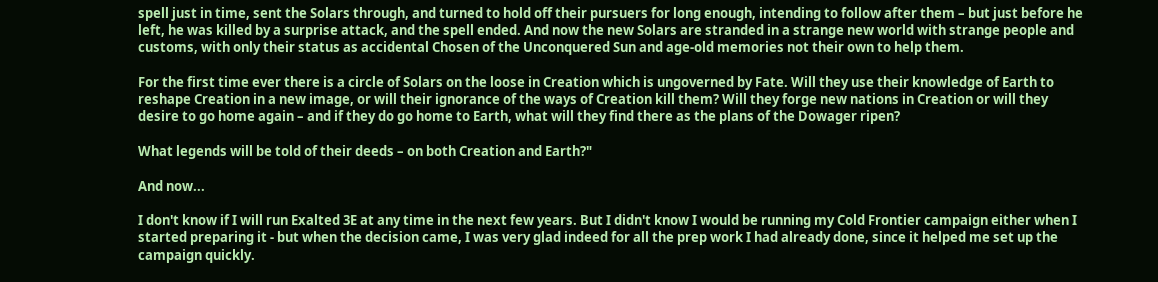spell just in time, sent the Solars through, and turned to hold off their pursuers for long enough, intending to follow after them – but just before he left, he was killed by a surprise attack, and the spell ended. And now the new Solars are stranded in a strange new world with strange people and customs, with only their status as accidental Chosen of the Unconquered Sun and age-old memories not their own to help them.

For the first time ever there is a circle of Solars on the loose in Creation which is ungoverned by Fate. Will they use their knowledge of Earth to reshape Creation in a new image, or will their ignorance of the ways of Creation kill them? Will they forge new nations in Creation or will they desire to go home again – and if they do go home to Earth, what will they find there as the plans of the Dowager ripen?

What legends will be told of their deeds – on both Creation and Earth?"

And now...

I don't know if I will run Exalted 3E at any time in the next few years. But I didn't know I would be running my Cold Frontier campaign either when I started preparing it - but when the decision came, I was very glad indeed for all the prep work I had already done, since it helped me set up the campaign quickly.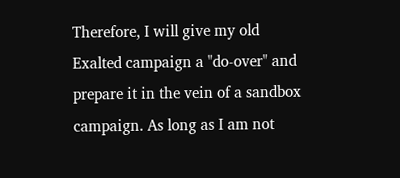Therefore, I will give my old Exalted campaign a "do-over" and prepare it in the vein of a sandbox campaign. As long as I am not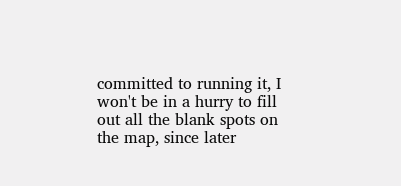committed to running it, I won't be in a hurry to fill out all the blank spots on the map, since later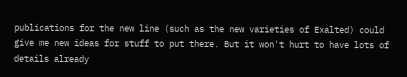publications for the new line (such as the new varieties of Exalted) could give me new ideas for stuff to put there. But it won't hurt to have lots of details already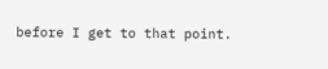before I get to that point.